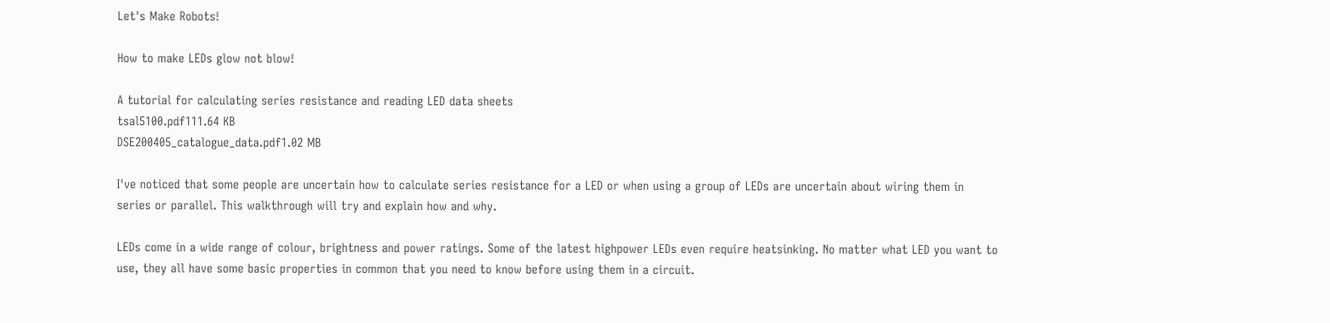Let's Make Robots!

How to make LEDs glow not blow!

A tutorial for calculating series resistance and reading LED data sheets
tsal5100.pdf111.64 KB
DSE200405_catalogue_data.pdf1.02 MB

I've noticed that some people are uncertain how to calculate series resistance for a LED or when using a group of LEDs are uncertain about wiring them in series or parallel. This walkthrough will try and explain how and why.

LEDs come in a wide range of colour, brightness and power ratings. Some of the latest highpower LEDs even require heatsinking. No matter what LED you want to use, they all have some basic properties in common that you need to know before using them in a circuit.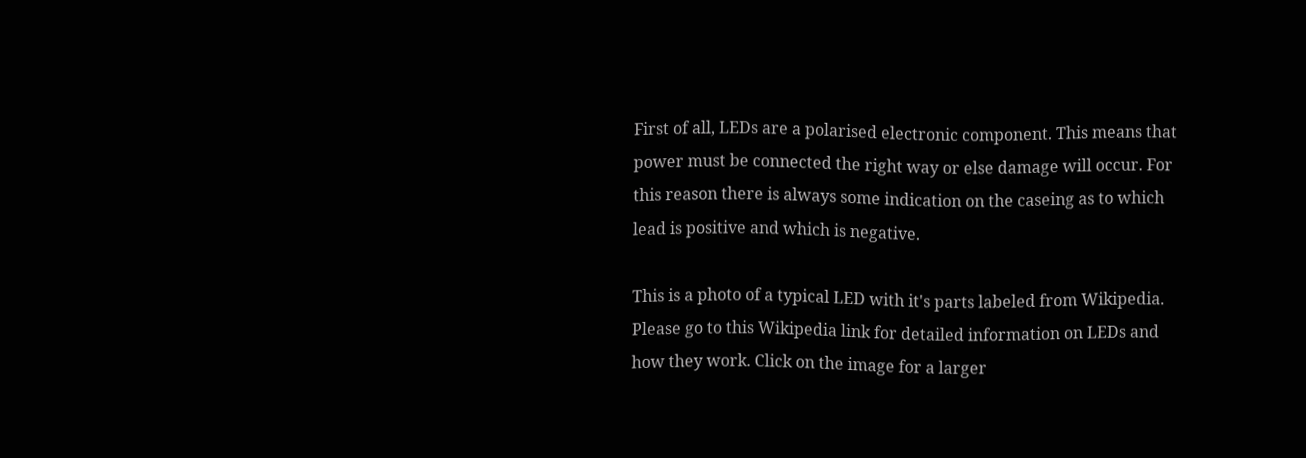First of all, LEDs are a polarised electronic component. This means that power must be connected the right way or else damage will occur. For this reason there is always some indication on the caseing as to which lead is positive and which is negative.

This is a photo of a typical LED with it's parts labeled from Wikipedia. Please go to this Wikipedia link for detailed information on LEDs and how they work. Click on the image for a larger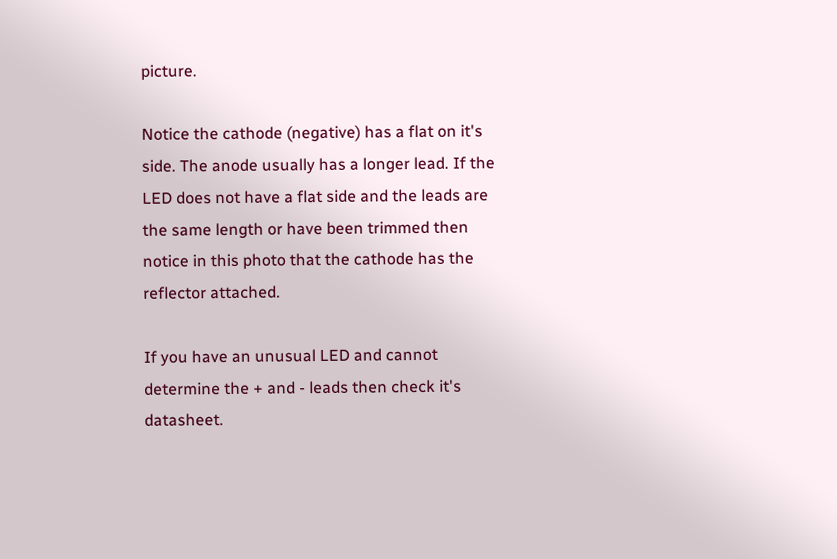picture.

Notice the cathode (negative) has a flat on it's side. The anode usually has a longer lead. If the LED does not have a flat side and the leads are the same length or have been trimmed then notice in this photo that the cathode has the reflector attached.

If you have an unusual LED and cannot determine the + and - leads then check it's datasheet.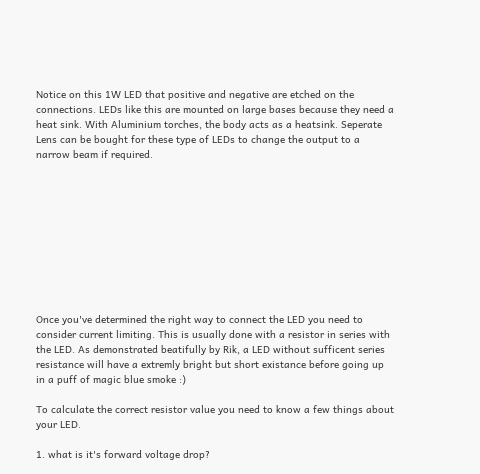Notice on this 1W LED that positive and negative are etched on the connections. LEDs like this are mounted on large bases because they need a heat sink. With Aluminium torches, the body acts as a heatsink. Seperate Lens can be bought for these type of LEDs to change the output to a narrow beam if required.










Once you've determined the right way to connect the LED you need to consider current limiting. This is usually done with a resistor in series with the LED. As demonstrated beatifully by Rik, a LED without sufficent series resistance will have a extremly bright but short existance before going up in a puff of magic blue smoke :)

To calculate the correct resistor value you need to know a few things about your LED.

1. what is it's forward voltage drop?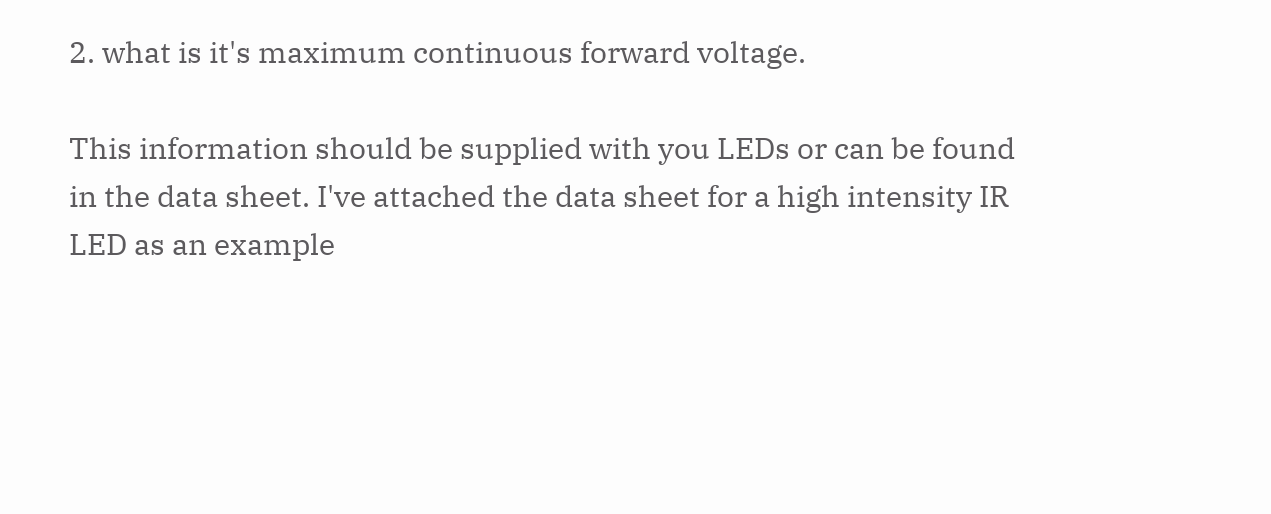2. what is it's maximum continuous forward voltage.

This information should be supplied with you LEDs or can be found in the data sheet. I've attached the data sheet for a high intensity IR LED as an example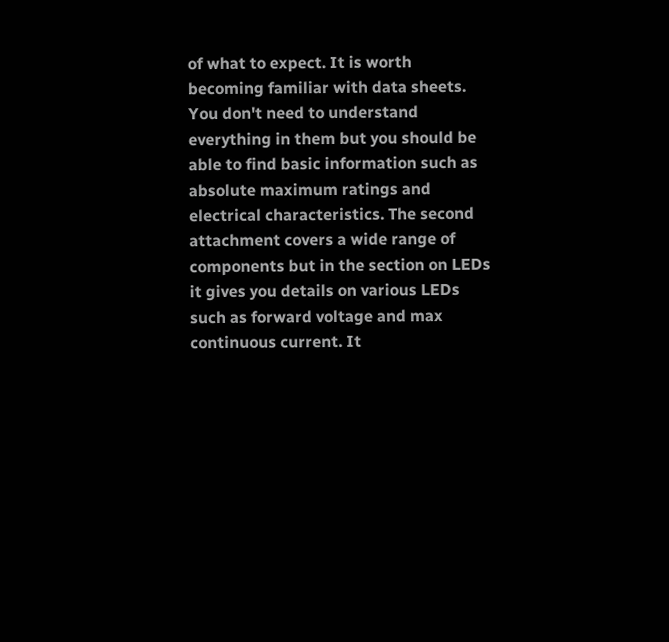of what to expect. It is worth becoming familiar with data sheets. You don't need to understand everything in them but you should be able to find basic information such as absolute maximum ratings and electrical characteristics. The second attachment covers a wide range of components but in the section on LEDs it gives you details on various LEDs such as forward voltage and max continuous current. It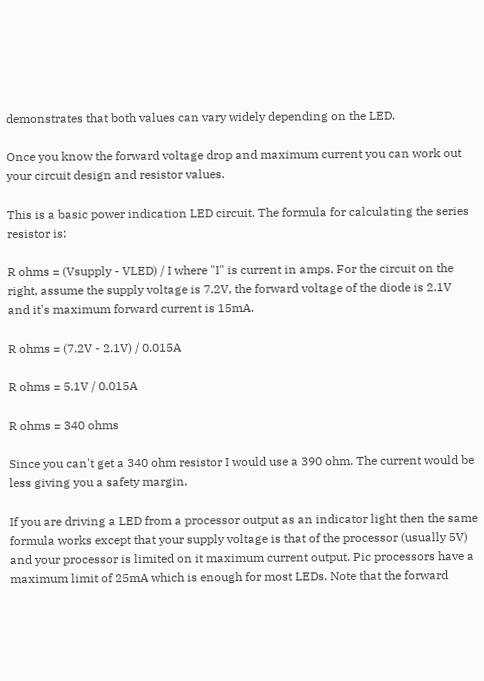demonstrates that both values can vary widely depending on the LED.

Once you know the forward voltage drop and maximum current you can work out your circuit design and resistor values.

This is a basic power indication LED circuit. The formula for calculating the series resistor is:

R ohms = (Vsupply - VLED) / I where "I" is current in amps. For the circuit on the right, assume the supply voltage is 7.2V, the forward voltage of the diode is 2.1V and it's maximum forward current is 15mA.

R ohms = (7.2V - 2.1V) / 0.015A

R ohms = 5.1V / 0.015A

R ohms = 340 ohms

Since you can't get a 340 ohm resistor I would use a 390 ohm. The current would be less giving you a safety margin.

If you are driving a LED from a processor output as an indicator light then the same formula works except that your supply voltage is that of the processor (usually 5V) and your processor is limited on it maximum current output. Pic processors have a maximum limit of 25mA which is enough for most LEDs. Note that the forward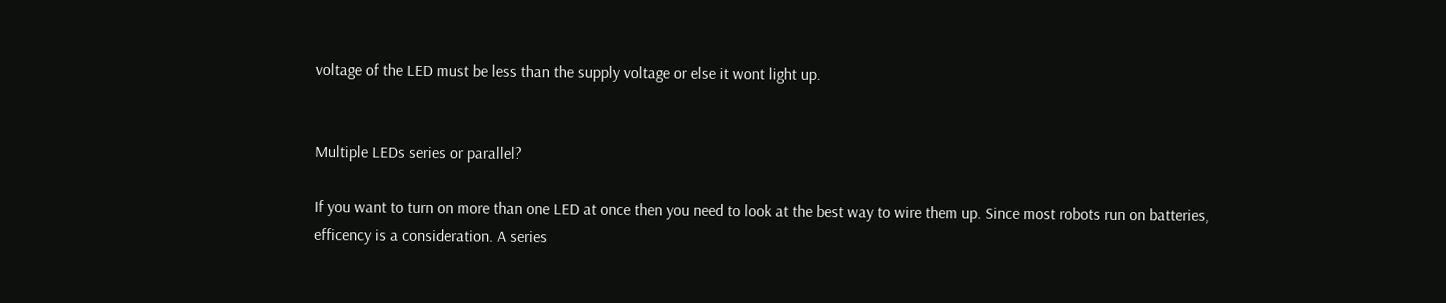voltage of the LED must be less than the supply voltage or else it wont light up.


Multiple LEDs series or parallel?

If you want to turn on more than one LED at once then you need to look at the best way to wire them up. Since most robots run on batteries, efficency is a consideration. A series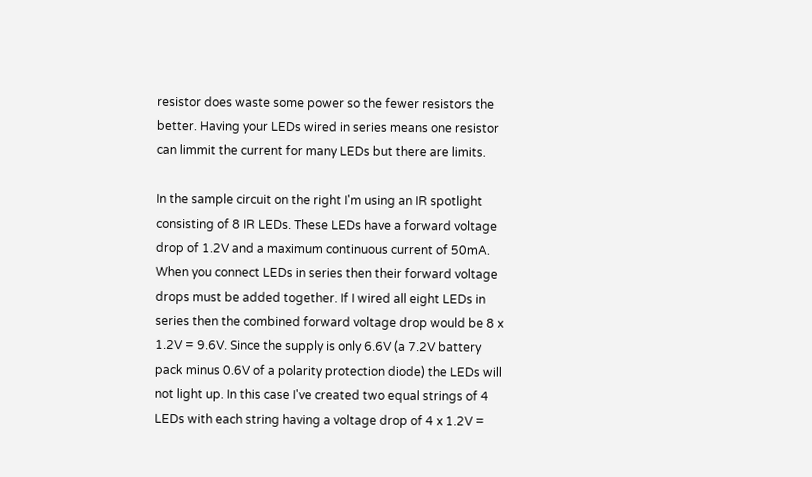resistor does waste some power so the fewer resistors the better. Having your LEDs wired in series means one resistor can limmit the current for many LEDs but there are limits.

In the sample circuit on the right I'm using an IR spotlight consisting of 8 IR LEDs. These LEDs have a forward voltage drop of 1.2V and a maximum continuous current of 50mA. When you connect LEDs in series then their forward voltage drops must be added together. If I wired all eight LEDs in series then the combined forward voltage drop would be 8 x 1.2V = 9.6V. Since the supply is only 6.6V (a 7.2V battery pack minus 0.6V of a polarity protection diode) the LEDs will not light up. In this case I've created two equal strings of 4 LEDs with each string having a voltage drop of 4 x 1.2V =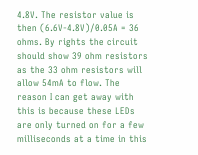4.8V. The resistor value is then (6.6V-4.8V)/0.05A = 36 ohms. By rights the circuit should show 39 ohm resistors as the 33 ohm resistors will allow 54mA to flow. The reason I can get away with this is because these LEDs are only turned on for a few milliseconds at a time in this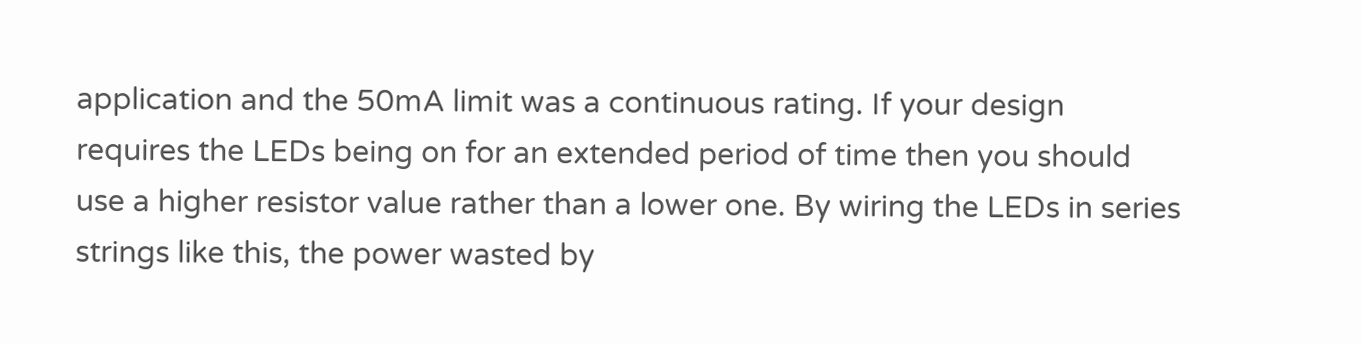application and the 50mA limit was a continuous rating. If your design requires the LEDs being on for an extended period of time then you should use a higher resistor value rather than a lower one. By wiring the LEDs in series strings like this, the power wasted by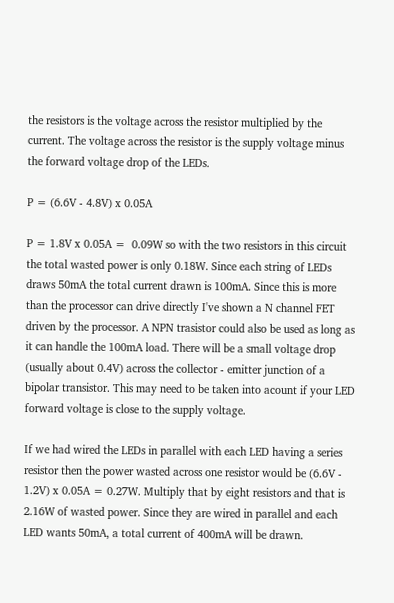the resistors is the voltage across the resistor multiplied by the current. The voltage across the resistor is the supply voltage minus the forward voltage drop of the LEDs.

P = (6.6V - 4.8V) x 0.05A

P = 1.8V x 0.05A =  0.09W so with the two resistors in this circuit the total wasted power is only 0.18W. Since each string of LEDs draws 50mA the total current drawn is 100mA. Since this is more than the processor can drive directly I've shown a N channel FET driven by the processor. A NPN trasistor could also be used as long as it can handle the 100mA load. There will be a small voltage drop (usually about 0.4V) across the collector - emitter junction of a bipolar transistor. This may need to be taken into acount if your LED forward voltage is close to the supply voltage.

If we had wired the LEDs in parallel with each LED having a series resistor then the power wasted across one resistor would be (6.6V - 1.2V) x 0.05A = 0.27W. Multiply that by eight resistors and that is 2.16W of wasted power. Since they are wired in parallel and each LED wants 50mA, a total current of 400mA will be drawn.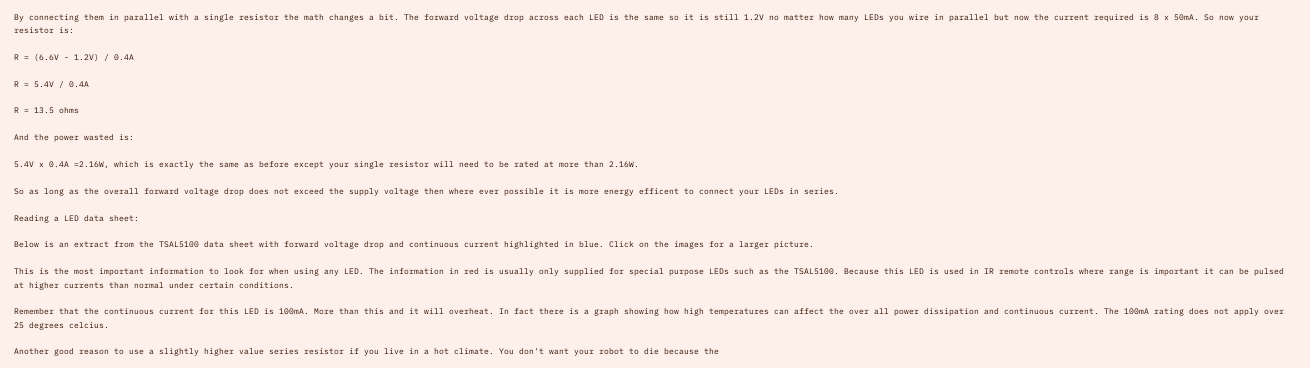By connecting them in parallel with a single resistor the math changes a bit. The forward voltage drop across each LED is the same so it is still 1.2V no matter how many LEDs you wire in parallel but now the current required is 8 x 50mA. So now your resistor is:

R = (6.6V - 1.2V) / 0.4A

R = 5.4V / 0.4A

R = 13.5 ohms

And the power wasted is:

5.4V x 0.4A =2.16W, which is exactly the same as before except your single resistor will need to be rated at more than 2.16W.

So as long as the overall forward voltage drop does not exceed the supply voltage then where ever possible it is more energy efficent to connect your LEDs in series.

Reading a LED data sheet:

Below is an extract from the TSAL5100 data sheet with forward voltage drop and continuous current highlighted in blue. Click on the images for a larger picture.

This is the most important information to look for when using any LED. The information in red is usually only supplied for special purpose LEDs such as the TSAL5100. Because this LED is used in IR remote controls where range is important it can be pulsed at higher currents than normal under certain conditions.

Remember that the continuous current for this LED is 100mA. More than this and it will overheat. In fact there is a graph showing how high temperatures can affect the over all power dissipation and continuous current. The 100mA rating does not apply over 25 degrees celcius.

Another good reason to use a slightly higher value series resistor if you live in a hot climate. You don't want your robot to die because the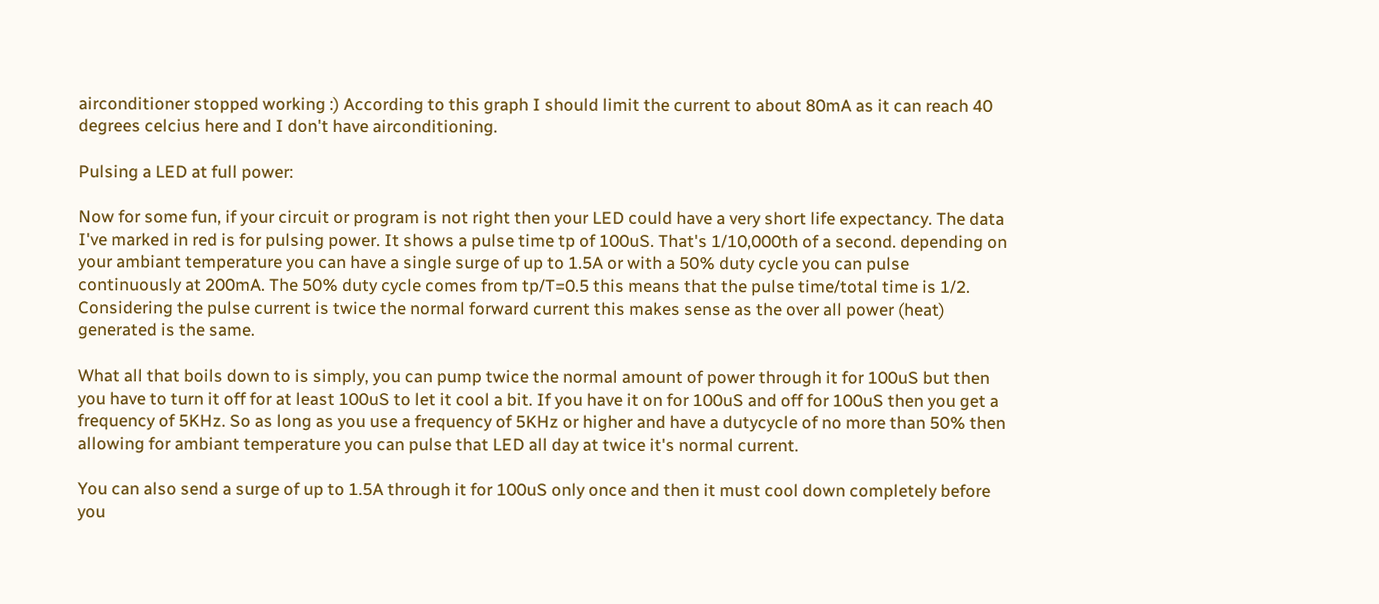airconditioner stopped working :) According to this graph I should limit the current to about 80mA as it can reach 40 degrees celcius here and I don't have airconditioning.

Pulsing a LED at full power:

Now for some fun, if your circuit or program is not right then your LED could have a very short life expectancy. The data I've marked in red is for pulsing power. It shows a pulse time tp of 100uS. That's 1/10,000th of a second. depending on your ambiant temperature you can have a single surge of up to 1.5A or with a 50% duty cycle you can pulse continuously at 200mA. The 50% duty cycle comes from tp/T=0.5 this means that the pulse time/total time is 1/2. Considering the pulse current is twice the normal forward current this makes sense as the over all power (heat) generated is the same.

What all that boils down to is simply, you can pump twice the normal amount of power through it for 100uS but then you have to turn it off for at least 100uS to let it cool a bit. If you have it on for 100uS and off for 100uS then you get a frequency of 5KHz. So as long as you use a frequency of 5KHz or higher and have a dutycycle of no more than 50% then allowing for ambiant temperature you can pulse that LED all day at twice it's normal current.

You can also send a surge of up to 1.5A through it for 100uS only once and then it must cool down completely before you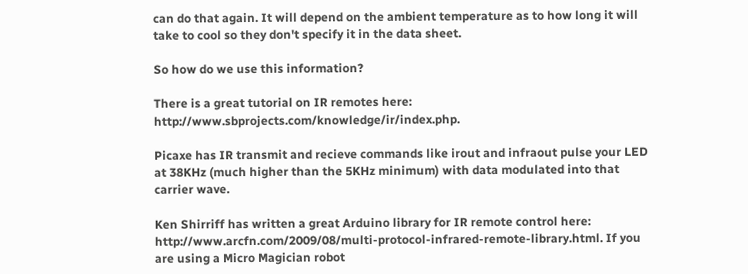can do that again. It will depend on the ambient temperature as to how long it will take to cool so they don't specify it in the data sheet.

So how do we use this information?

There is a great tutorial on IR remotes here: http://www.sbprojects.com/knowledge/ir/index.php.

Picaxe has IR transmit and recieve commands like irout and infraout pulse your LED at 38KHz (much higher than the 5KHz minimum) with data modulated into that carrier wave.

Ken Shirriff has written a great Arduino library for IR remote control here: http://www.arcfn.com/2009/08/multi-protocol-infrared-remote-library.html. If you are using a Micro Magician robot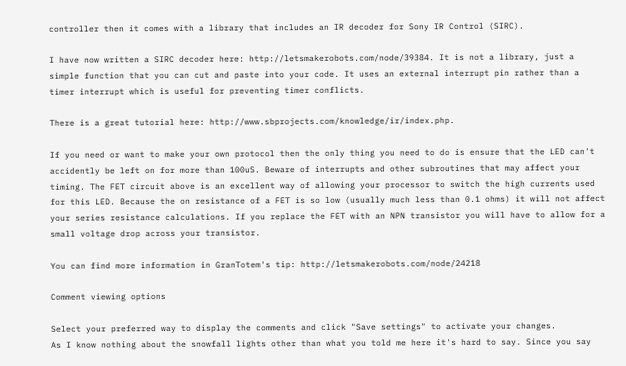controller then it comes with a library that includes an IR decoder for Sony IR Control (SIRC).

I have now written a SIRC decoder here: http://letsmakerobots.com/node/39384. It is not a library, just a simple function that you can cut and paste into your code. It uses an external interrupt pin rather than a timer interrupt which is useful for preventing timer conflicts.

There is a great tutorial here: http://www.sbprojects.com/knowledge/ir/index.php.

If you need or want to make your own protocol then the only thing you need to do is ensure that the LED can't accidently be left on for more than 100uS. Beware of interrupts and other subroutines that may affect your timing. The FET circuit above is an excellent way of allowing your processor to switch the high currents used for this LED. Because the on resistance of a FET is so low (usually much less than 0.1 ohms) it will not affect your series resistance calculations. If you replace the FET with an NPN transistor you will have to allow for a small voltage drop across your transistor.

You can find more information in GranTotem's tip: http://letsmakerobots.com/node/24218

Comment viewing options

Select your preferred way to display the comments and click "Save settings" to activate your changes.
As I know nothing about the snowfall lights other than what you told me here it's hard to say. Since you say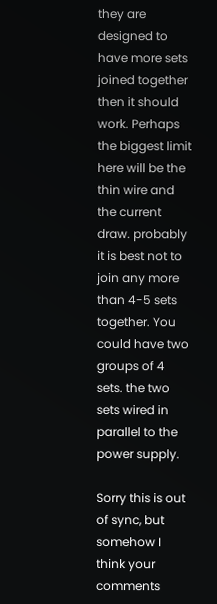they are designed to have more sets joined together then it should work. Perhaps the biggest limit here will be the thin wire and the current draw. probably it is best not to join any more than 4-5 sets together. You could have two groups of 4 sets. the two sets wired in parallel to the power supply.

Sorry this is out of sync, but somehow I think your comments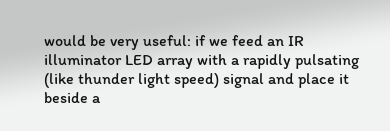would be very useful: if we feed an IR illuminator LED array with a rapidly pulsating (like thunder light speed) signal and place it beside a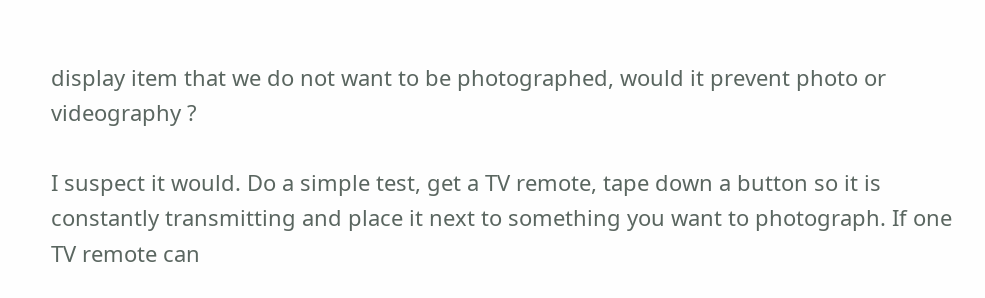display item that we do not want to be photographed, would it prevent photo or videography ?

I suspect it would. Do a simple test, get a TV remote, tape down a button so it is constantly transmitting and place it next to something you want to photograph. If one TV remote can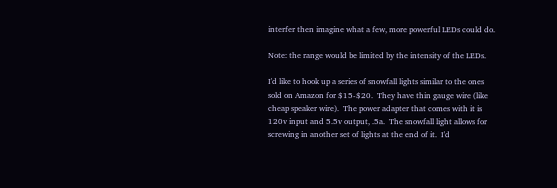interfer then imagine what a few, more powerful LEDs could do.

Note: the range would be limited by the intensity of the LEDs.

I'd like to hook up a series of snowfall lights similar to the ones sold on Amazon for $15-$20.  They have thin gauge wire (like cheap speaker wire).  The power adapter that comes with it is 120v input and 5.5v output, .5a.  The snowfall light allows for screwing in another set of lights at the end of it.  I'd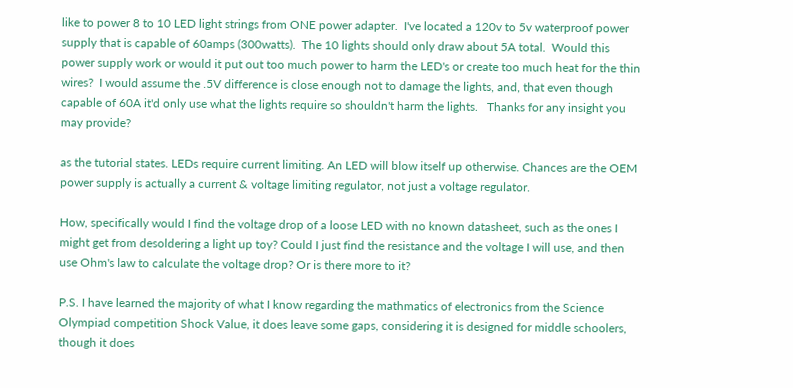like to power 8 to 10 LED light strings from ONE power adapter.  I've located a 120v to 5v waterproof power supply that is capable of 60amps (300watts).  The 10 lights should only draw about 5A total.  Would this power supply work or would it put out too much power to harm the LED's or create too much heat for the thin wires?  I would assume the .5V difference is close enough not to damage the lights, and, that even though capable of 60A it'd only use what the lights require so shouldn't harm the lights.   Thanks for any insight you may provide?

as the tutorial states. LEDs require current limiting. An LED will blow itself up otherwise. Chances are the OEM power supply is actually a current & voltage limiting regulator, not just a voltage regulator.

How, specifically would I find the voltage drop of a loose LED with no known datasheet, such as the ones I might get from desoldering a light up toy? Could I just find the resistance and the voltage I will use, and then use Ohm's law to calculate the voltage drop? Or is there more to it?

P.S. I have learned the majority of what I know regarding the mathmatics of electronics from the Science Olympiad competition Shock Value, it does leave some gaps, considering it is designed for middle schoolers, though it does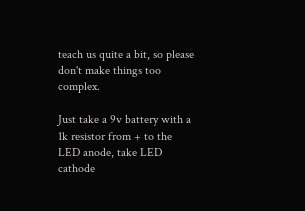teach us quite a bit, so please don't make things too complex.

Just take a 9v battery with a 1k resistor from + to the LED anode, take LED cathode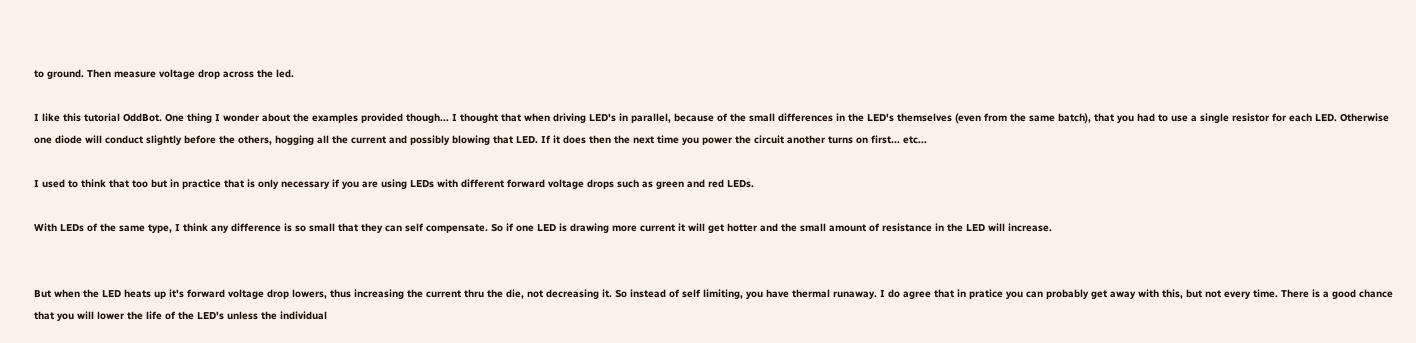to ground. Then measure voltage drop across the led.

I like this tutorial OddBot. One thing I wonder about the examples provided though... I thought that when driving LED's in parallel, because of the small differences in the LED's themselves (even from the same batch), that you had to use a single resistor for each LED. Otherwise one diode will conduct slightly before the others, hogging all the current and possibly blowing that LED. If it does then the next time you power the circuit another turns on first... etc...

I used to think that too but in practice that is only necessary if you are using LEDs with different forward voltage drops such as green and red LEDs.

With LEDs of the same type, I think any difference is so small that they can self compensate. So if one LED is drawing more current it will get hotter and the small amount of resistance in the LED will increase.


But when the LED heats up it's forward voltage drop lowers, thus increasing the current thru the die, not decreasing it. So instead of self limiting, you have thermal runaway. I do agree that in pratice you can probably get away with this, but not every time. There is a good chance that you will lower the life of the LED's unless the individual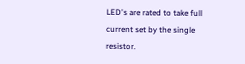LED's are rated to take full current set by the single resistor.